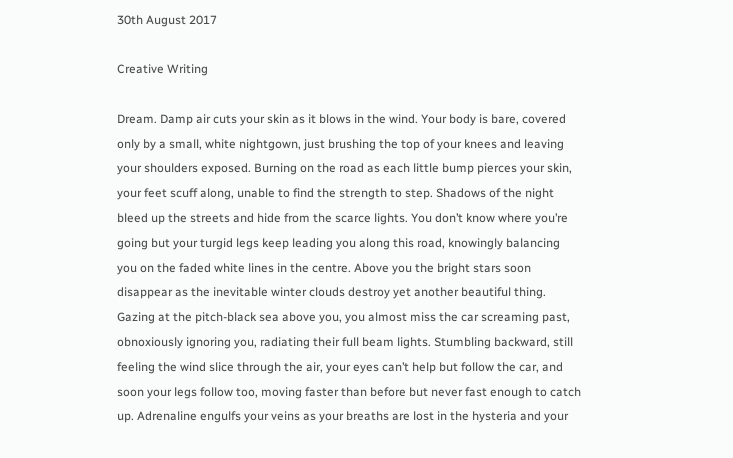30th August 2017

Creative Writing

Dream. Damp air cuts your skin as it blows in the wind. Your body is bare, covered only by a small, white nightgown, just brushing the top of your knees and leaving your shoulders exposed. Burning on the road as each little bump pierces your skin, your feet scuff along, unable to find the strength to step. Shadows of the night bleed up the streets and hide from the scarce lights. You don’t know where you’re going but your turgid legs keep leading you along this road, knowingly balancing you on the faded white lines in the centre. Above you the bright stars soon disappear as the inevitable winter clouds destroy yet another beautiful thing. Gazing at the pitch-black sea above you, you almost miss the car screaming past, obnoxiously ignoring you, radiating their full beam lights. Stumbling backward, still feeling the wind slice through the air, your eyes can’t help but follow the car, and soon your legs follow too, moving faster than before but never fast enough to catch up. Adrenaline engulfs your veins as your breaths are lost in the hysteria and your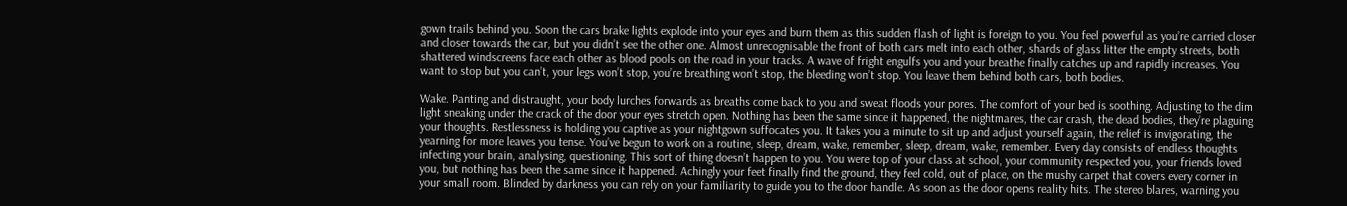gown trails behind you. Soon the cars brake lights explode into your eyes and burn them as this sudden flash of light is foreign to you. You feel powerful as you’re carried closer and closer towards the car, but you didn’t see the other one. Almost unrecognisable the front of both cars melt into each other, shards of glass litter the empty streets, both shattered windscreens face each other as blood pools on the road in your tracks. A wave of fright engulfs you and your breathe finally catches up and rapidly increases. You want to stop but you can’t, your legs won’t stop, you’re breathing won’t stop, the bleeding won’t stop. You leave them behind both cars, both bodies.

Wake. Panting and distraught, your body lurches forwards as breaths come back to you and sweat floods your pores. The comfort of your bed is soothing. Adjusting to the dim light sneaking under the crack of the door your eyes stretch open. Nothing has been the same since it happened, the nightmares, the car crash, the dead bodies, they’re plaguing your thoughts. Restlessness is holding you captive as your nightgown suffocates you. It takes you a minute to sit up and adjust yourself again, the relief is invigorating, the yearning for more leaves you tense. You’ve begun to work on a routine, sleep, dream, wake, remember, sleep, dream, wake, remember. Every day consists of endless thoughts infecting your brain, analysing, questioning. This sort of thing doesn’t happen to you. You were top of your class at school, your community respected you, your friends loved you, but nothing has been the same since it happened. Achingly your feet finally find the ground, they feel cold, out of place, on the mushy carpet that covers every corner in your small room. Blinded by darkness you can rely on your familiarity to guide you to the door handle. As soon as the door opens reality hits. The stereo blares, warning you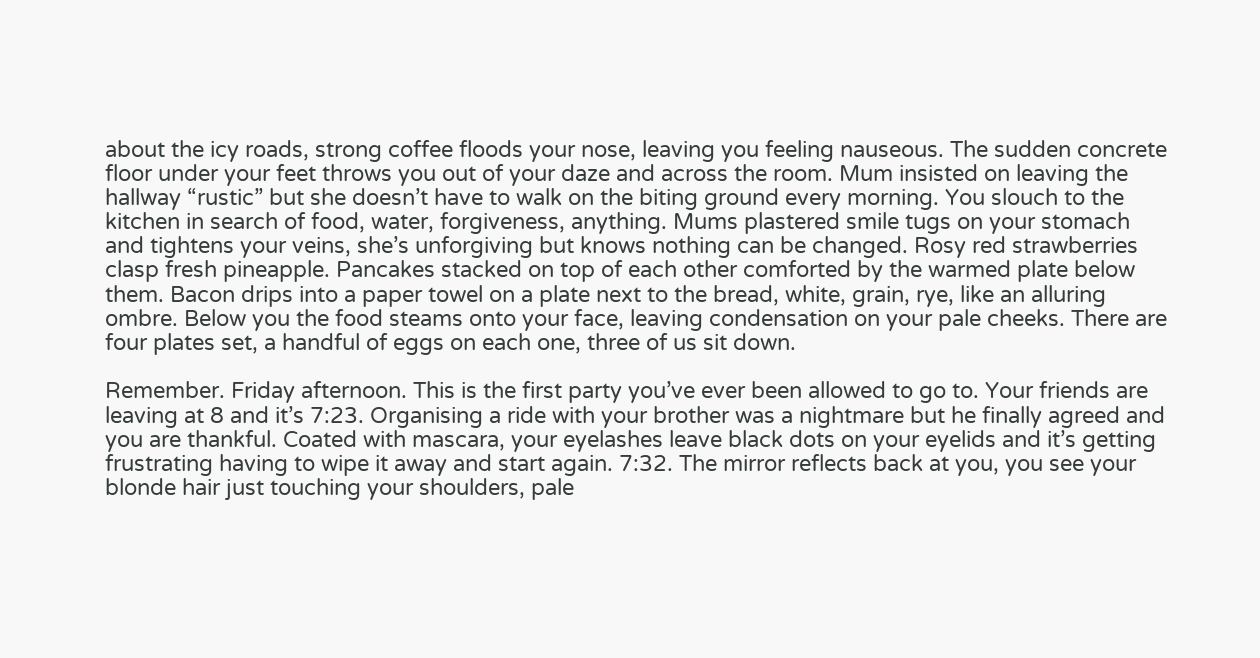about the icy roads, strong coffee floods your nose, leaving you feeling nauseous. The sudden concrete floor under your feet throws you out of your daze and across the room. Mum insisted on leaving the hallway “rustic” but she doesn’t have to walk on the biting ground every morning. You slouch to the kitchen in search of food, water, forgiveness, anything. Mums plastered smile tugs on your stomach and tightens your veins, she’s unforgiving but knows nothing can be changed. Rosy red strawberries clasp fresh pineapple. Pancakes stacked on top of each other comforted by the warmed plate below them. Bacon drips into a paper towel on a plate next to the bread, white, grain, rye, like an alluring ombre. Below you the food steams onto your face, leaving condensation on your pale cheeks. There are four plates set, a handful of eggs on each one, three of us sit down.

Remember. Friday afternoon. This is the first party you’ve ever been allowed to go to. Your friends are leaving at 8 and it’s 7:23. Organising a ride with your brother was a nightmare but he finally agreed and you are thankful. Coated with mascara, your eyelashes leave black dots on your eyelids and it’s getting frustrating having to wipe it away and start again. 7:32. The mirror reflects back at you, you see your blonde hair just touching your shoulders, pale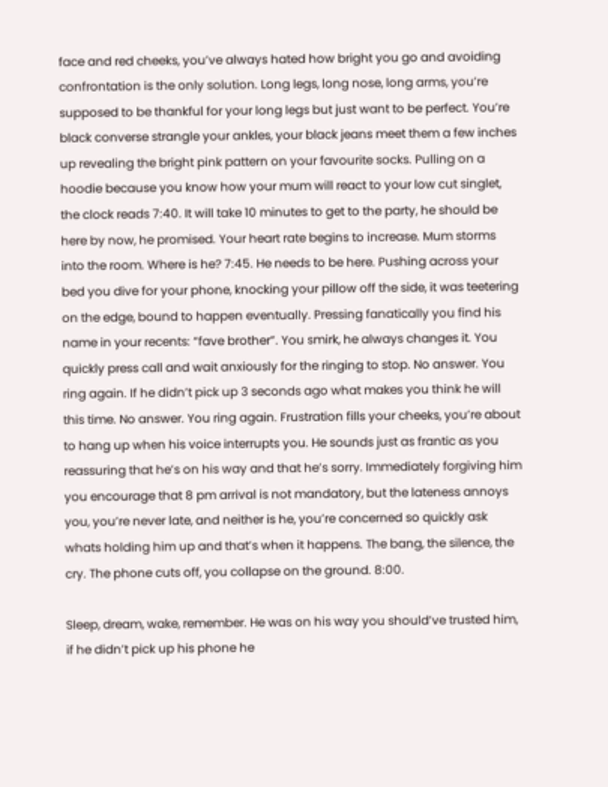face and red cheeks, you’ve always hated how bright you go and avoiding confrontation is the only solution. Long legs, long nose, long arms, you’re supposed to be thankful for your long legs but just want to be perfect. You’re black converse strangle your ankles, your black jeans meet them a few inches up revealing the bright pink pattern on your favourite socks. Pulling on a hoodie because you know how your mum will react to your low cut singlet, the clock reads 7:40. It will take 10 minutes to get to the party, he should be here by now, he promised. Your heart rate begins to increase. Mum storms into the room. Where is he? 7:45. He needs to be here. Pushing across your bed you dive for your phone, knocking your pillow off the side, it was teetering on the edge, bound to happen eventually. Pressing fanatically you find his name in your recents: “fave brother”. You smirk, he always changes it. You quickly press call and wait anxiously for the ringing to stop. No answer. You ring again. If he didn’t pick up 3 seconds ago what makes you think he will this time. No answer. You ring again. Frustration fills your cheeks, you’re about to hang up when his voice interrupts you. He sounds just as frantic as you reassuring that he’s on his way and that he’s sorry. Immediately forgiving him you encourage that 8 pm arrival is not mandatory, but the lateness annoys you, you’re never late, and neither is he, you’re concerned so quickly ask whats holding him up and that’s when it happens. The bang, the silence, the cry. The phone cuts off, you collapse on the ground. 8:00.

Sleep, dream, wake, remember. He was on his way you should’ve trusted him, if he didn’t pick up his phone he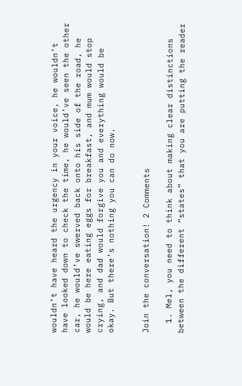wouldn’t have heard the urgency in your voice, he wouldn’t have looked down to check the time, he would’ve seen the other car, he would’ve swerved back onto his side of the road, he would be here eating eggs for breakfast, and mum would stop crying, and dad would forgive you and everything would be okay. But there’s nothing you can do now.


Join the conversation! 2 Comments

  1. Mel, you need to think about making clear distinctions between the different “states” that you are putting the reader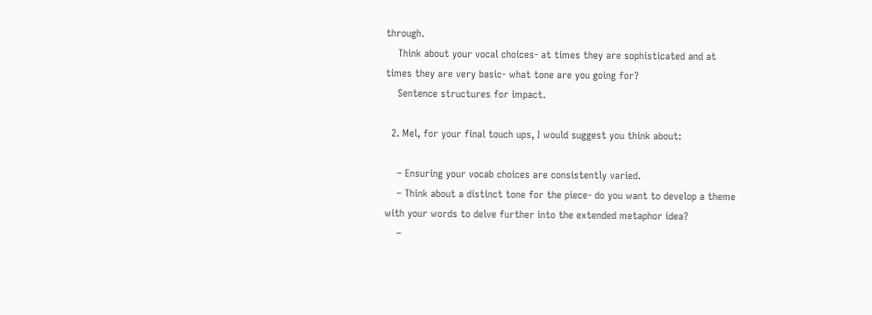through.
    Think about your vocal choices- at times they are sophisticated and at times they are very basic- what tone are you going for?
    Sentence structures for impact.

  2. Mel, for your final touch ups, I would suggest you think about:

    – Ensuring your vocab choices are consistently varied.
    – Think about a distinct tone for the piece- do you want to develop a theme with your words to delve further into the extended metaphor idea?
    –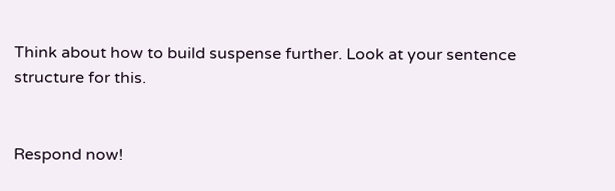Think about how to build suspense further. Look at your sentence structure for this.


Respond now!